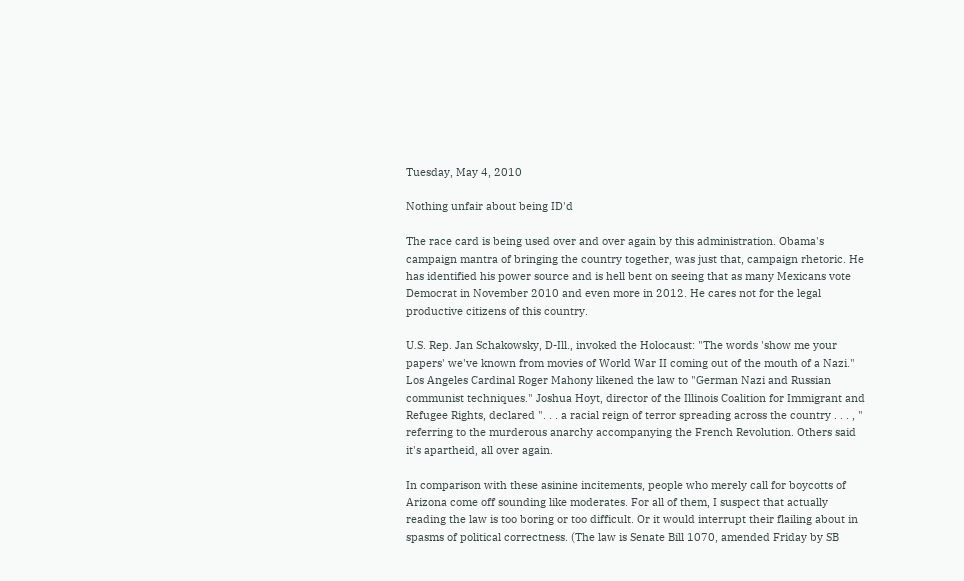Tuesday, May 4, 2010

Nothing unfair about being ID'd

The race card is being used over and over again by this administration. Obama's campaign mantra of bringing the country together, was just that, campaign rhetoric. He has identified his power source and is hell bent on seeing that as many Mexicans vote Democrat in November 2010 and even more in 2012. He cares not for the legal productive citizens of this country.

U.S. Rep. Jan Schakowsky, D-Ill., invoked the Holocaust: "The words 'show me your papers' we've known from movies of World War II coming out of the mouth of a Nazi." Los Angeles Cardinal Roger Mahony likened the law to "German Nazi and Russian communist techniques." Joshua Hoyt, director of the Illinois Coalition for Immigrant and Refugee Rights, declared ". . . a racial reign of terror spreading across the country . . . , " referring to the murderous anarchy accompanying the French Revolution. Others said it's apartheid, all over again.

In comparison with these asinine incitements, people who merely call for boycotts of Arizona come off sounding like moderates. For all of them, I suspect that actually reading the law is too boring or too difficult. Or it would interrupt their flailing about in spasms of political correctness. (The law is Senate Bill 1070, amended Friday by SB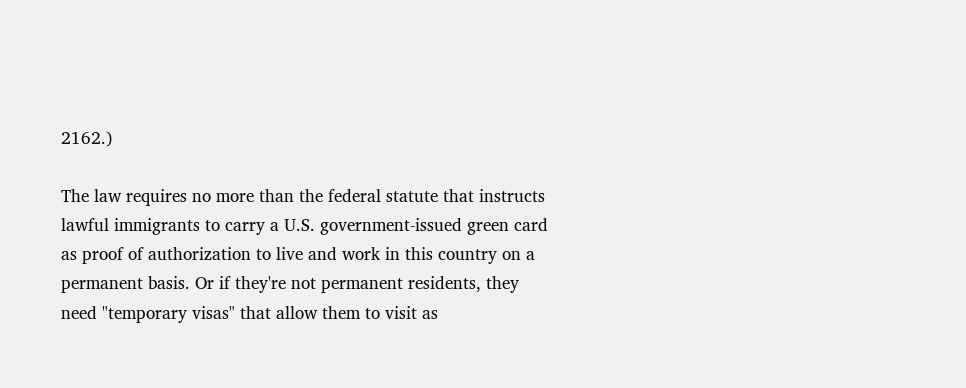2162.)

The law requires no more than the federal statute that instructs lawful immigrants to carry a U.S. government-issued green card as proof of authorization to live and work in this country on a permanent basis. Or if they're not permanent residents, they need "temporary visas" that allow them to visit as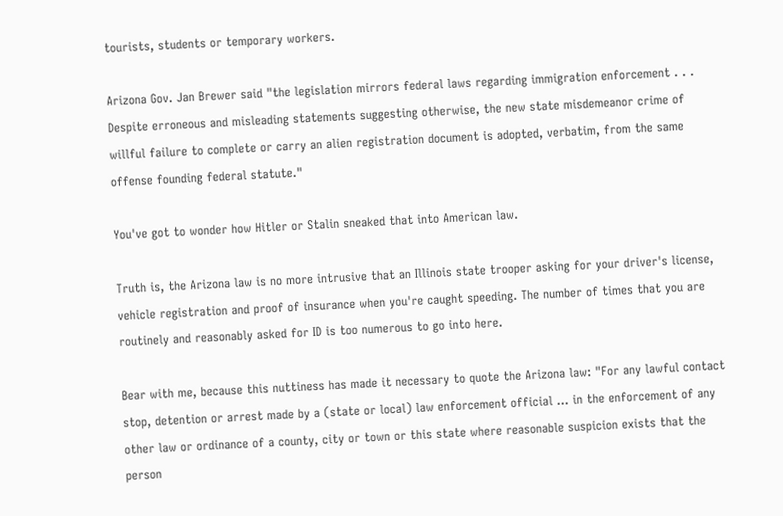tourists, students or temporary workers.

Arizona Gov. Jan Brewer said "the legislation mirrors federal laws regarding immigration enforcement . . . Despite erroneous and misleading statements suggesting otherwise, the new state misdemeanor crime of willful failure to complete or carry an alien registration document is adopted, verbatim, from the same offense founding federal statute."

You've got to wonder how Hitler or Stalin sneaked that into American law.

Truth is, the Arizona law is no more intrusive that an Illinois state trooper asking for your driver's license, vehicle registration and proof of insurance when you're caught speeding. The number of times that you are routinely and reasonably asked for ID is too numerous to go into here.

Bear with me, because this nuttiness has made it necessary to quote the Arizona law: "For any lawful contact stop, detention or arrest made by a (state or local) law enforcement official … in the enforcement of any other law or ordinance of a county, city or town or this state where reasonable suspicion exists that the person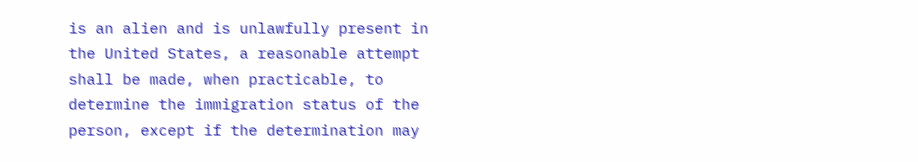is an alien and is unlawfully present in the United States, a reasonable attempt shall be made, when practicable, to determine the immigration status of the person, except if the determination may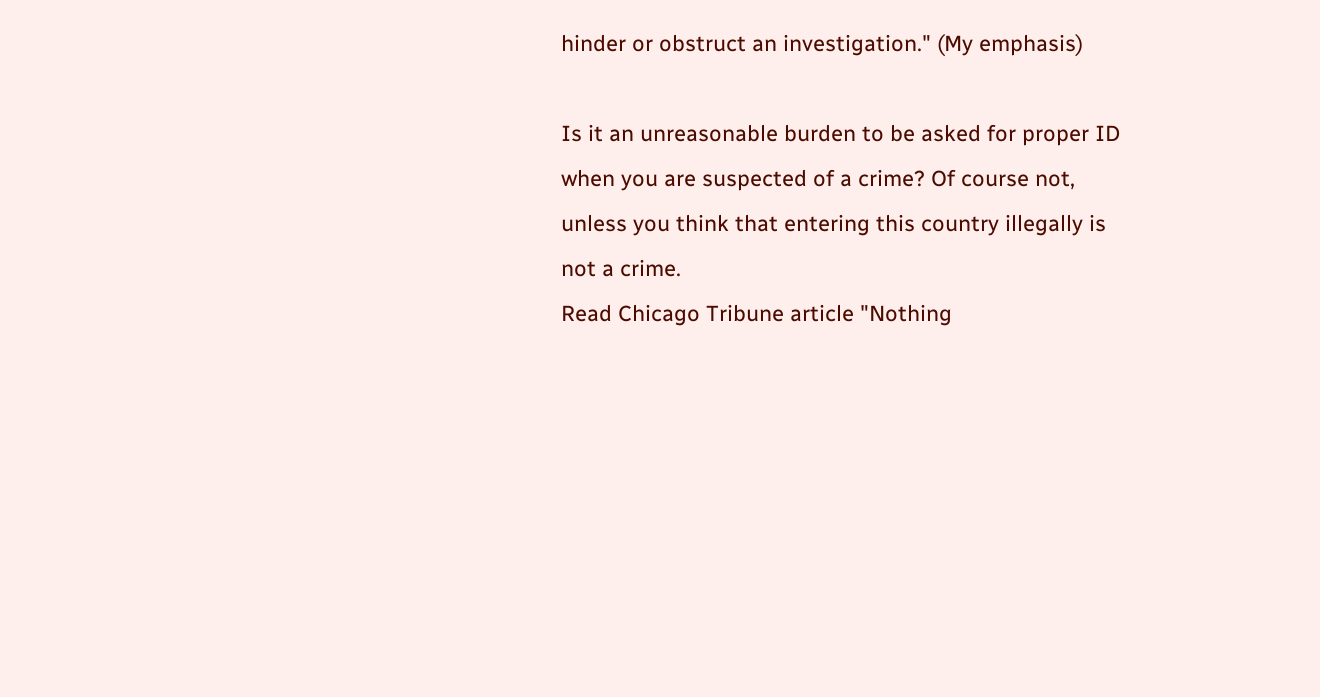hinder or obstruct an investigation." (My emphasis)

Is it an unreasonable burden to be asked for proper ID when you are suspected of a crime? Of course not, unless you think that entering this country illegally is not a crime.
Read Chicago Tribune article "Nothing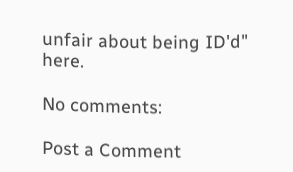unfair about being ID'd" here.

No comments:

Post a Comment